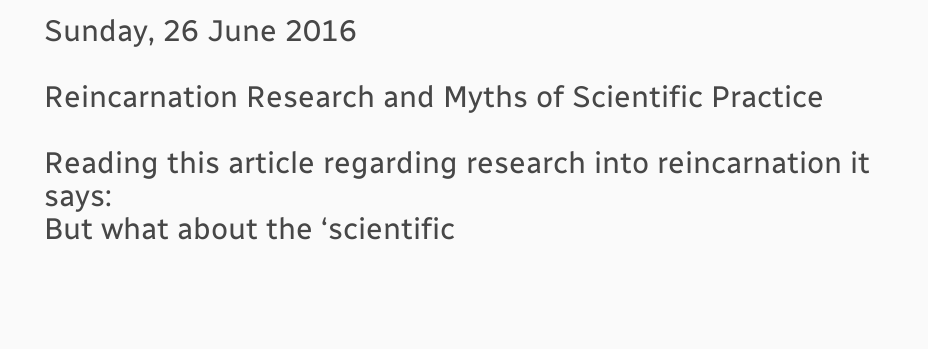Sunday, 26 June 2016

Reincarnation Research and Myths of Scientific Practice

Reading this article regarding research into reincarnation it says:
But what about the ‘scientific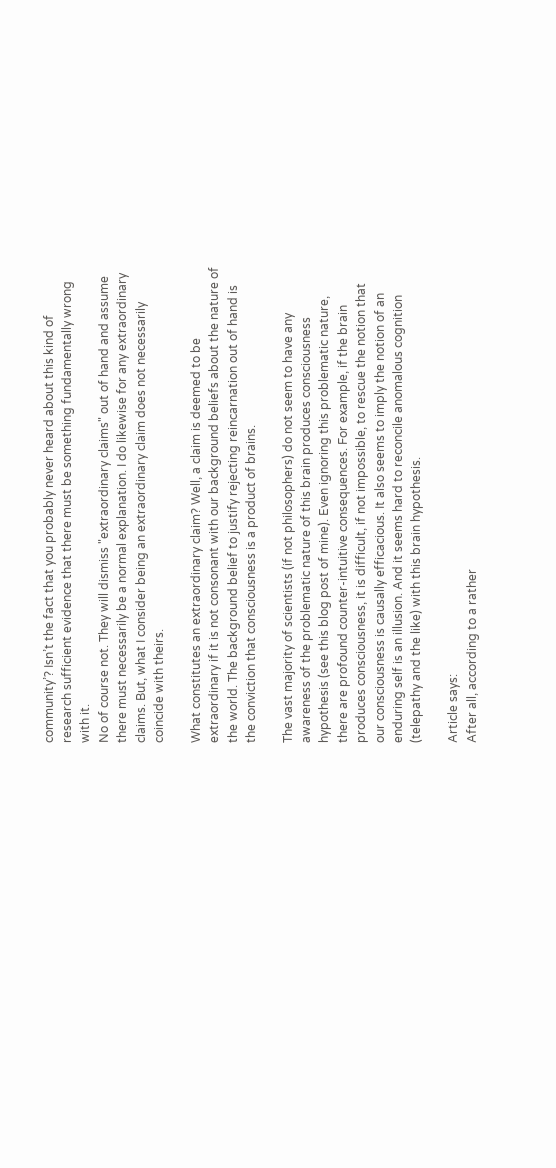community’? Isn’t the fact that you probably never heard about this kind of research sufficient evidence that there must be something fundamentally wrong with it.
No of course not. They will dismiss "extraordinary claims" out of hand and assume there must necessarily be a normal explanation. I do likewise for any extraordinary claims. But, what I consider being an extraordinary claim does not necessarily coincide with theirs.

What constitutes an extraordinary claim? Well, a claim is deemed to be extraordinary if it is not consonant with our background beliefs about the nature of the world. The background belief to justify rejecting reincarnation out of hand is the conviction that consciousness is a product of brains.

The vast majority of scientists (if not philosophers) do not seem to have any awareness of the problematic nature of this brain produces consciousness hypothesis (see this blog post of mine). Even ignoring this problematic nature, there are profound counter-intuitive consequences. For example, if the brain produces consciousness, it is difficult, if not impossible, to rescue the notion that our consciousness is causally efficacious. It also seems to imply the notion of an enduring self is an illusion. And it seems hard to reconcile anomalous cognition (telepathy and the like) with this brain hypothesis.

Article says:
After all, according to a rather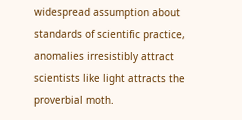widespread assumption about standards of scientific practice, anomalies irresistibly attract scientists like light attracts the proverbial moth.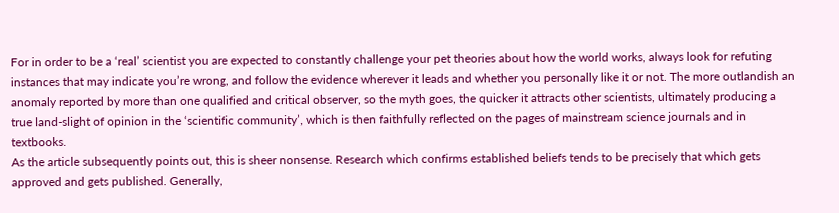For in order to be a ‘real’ scientist you are expected to constantly challenge your pet theories about how the world works, always look for refuting instances that may indicate you’re wrong, and follow the evidence wherever it leads and whether you personally like it or not. The more outlandish an anomaly reported by more than one qualified and critical observer, so the myth goes, the quicker it attracts other scientists, ultimately producing a true land-slight of opinion in the ‘scientific community’, which is then faithfully reflected on the pages of mainstream science journals and in textbooks.
As the article subsequently points out, this is sheer nonsense. Research which confirms established beliefs tends to be precisely that which gets approved and gets published. Generally,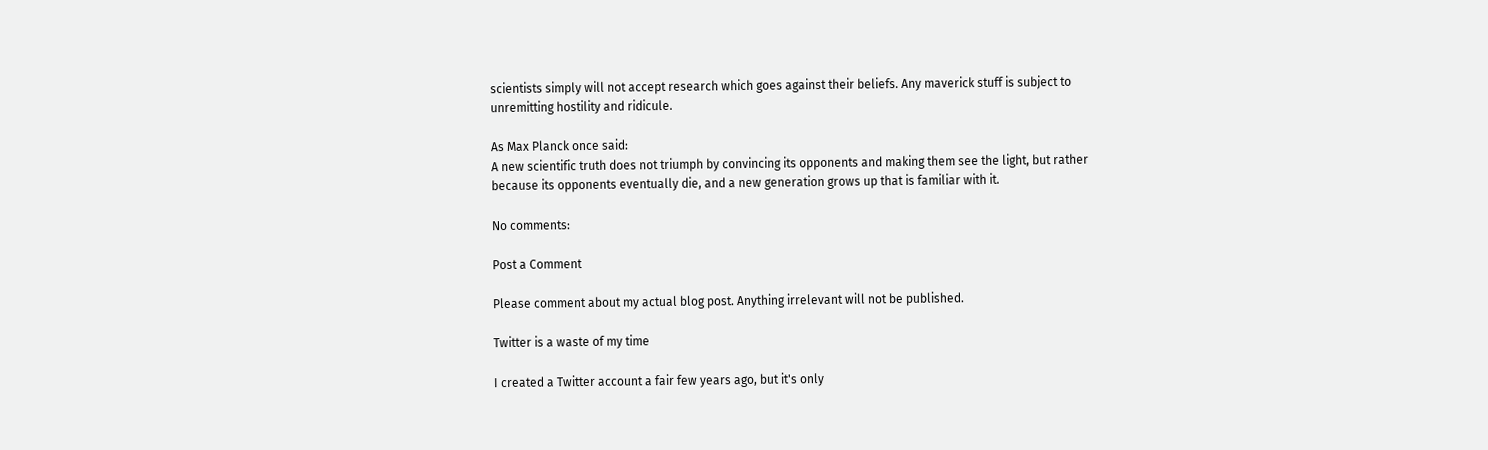scientists simply will not accept research which goes against their beliefs. Any maverick stuff is subject to unremitting hostility and ridicule.

As Max Planck once said:
A new scientific truth does not triumph by convincing its opponents and making them see the light, but rather because its opponents eventually die, and a new generation grows up that is familiar with it.

No comments:

Post a Comment

Please comment about my actual blog post. Anything irrelevant will not be published.

Twitter is a waste of my time

I created a Twitter account a fair few years ago, but it's only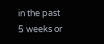in the past 5 weeks or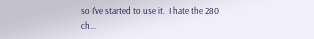so I've started to use it.  I hate the 280 ch...